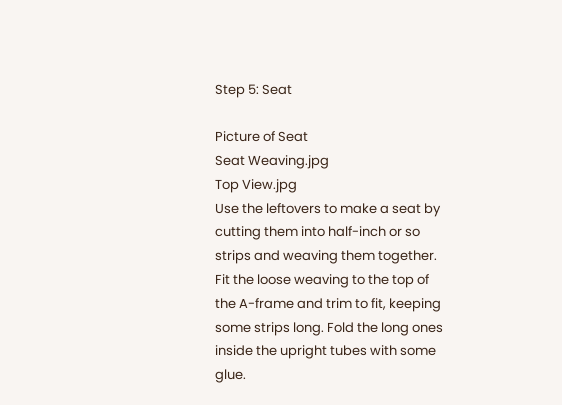Step 5: Seat

Picture of Seat
Seat Weaving.jpg
Top View.jpg
Use the leftovers to make a seat by cutting them into half-inch or so strips and weaving them together. Fit the loose weaving to the top of the A-frame and trim to fit, keeping some strips long. Fold the long ones inside the upright tubes with some glue.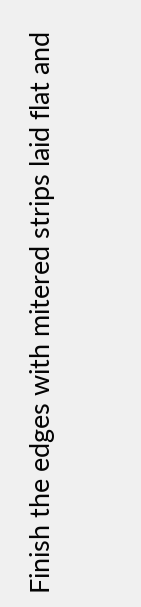Finish the edges with mitered strips laid flat and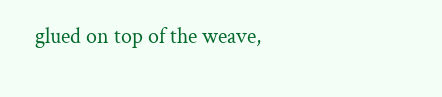glued on top of the weave,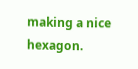making a nice hexagon.